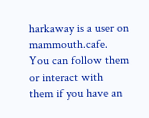harkaway is a user on mammouth.cafe. You can follow them or interact with them if you have an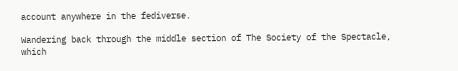account anywhere in the fediverse.

Wandering back through the middle section of The Society of the Spectacle, which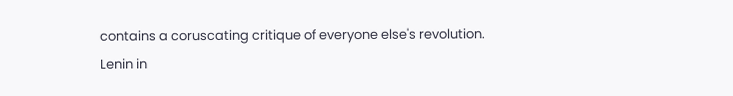contains a coruscating critique of everyone else's revolution. Lenin in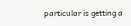particular is getting a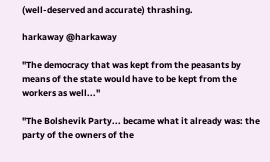(well-deserved and accurate) thrashing.

harkaway @harkaway

"The democracy that was kept from the peasants by means of the state would have to be kept from the workers as well..."

"The Bolshevik Party... became what it already was: the party of the owners of the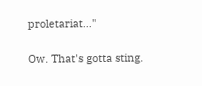proletariat..."

Ow. That's gotta sting.